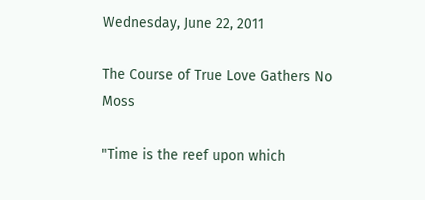Wednesday, June 22, 2011

The Course of True Love Gathers No Moss

"Time is the reef upon which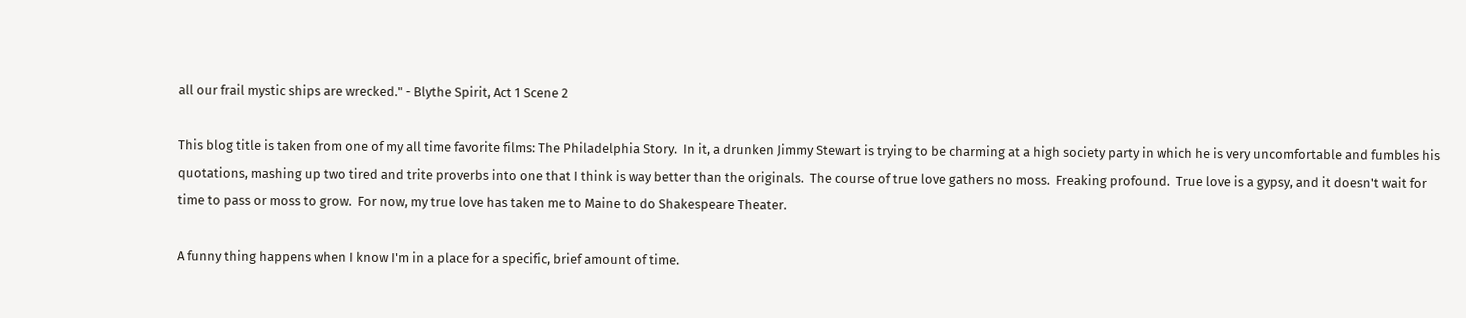all our frail mystic ships are wrecked." - Blythe Spirit, Act 1 Scene 2

This blog title is taken from one of my all time favorite films: The Philadelphia Story.  In it, a drunken Jimmy Stewart is trying to be charming at a high society party in which he is very uncomfortable and fumbles his quotations, mashing up two tired and trite proverbs into one that I think is way better than the originals.  The course of true love gathers no moss.  Freaking profound.  True love is a gypsy, and it doesn't wait for time to pass or moss to grow.  For now, my true love has taken me to Maine to do Shakespeare Theater.

A funny thing happens when I know I'm in a place for a specific, brief amount of time.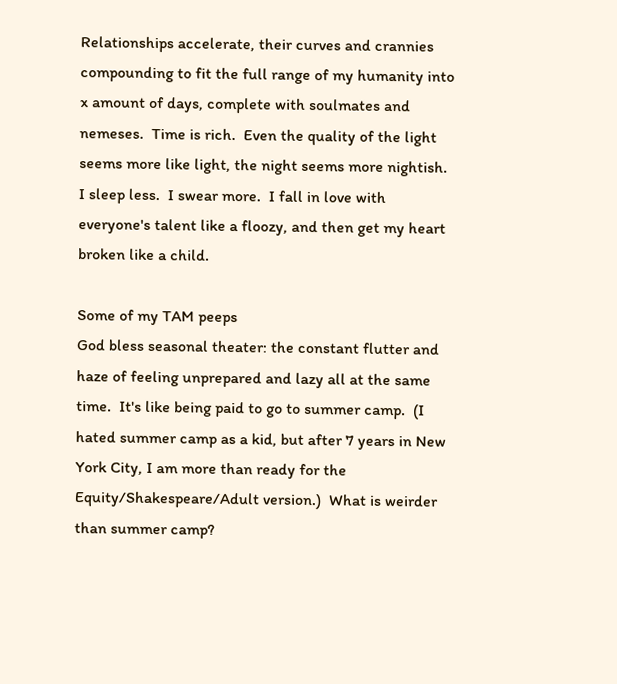Relationships accelerate, their curves and crannies compounding to fit the full range of my humanity into x amount of days, complete with soulmates and nemeses.  Time is rich.  Even the quality of the light seems more like light, the night seems more nightish.  I sleep less.  I swear more.  I fall in love with everyone's talent like a floozy, and then get my heart broken like a child.

Some of my TAM peeps
God bless seasonal theater: the constant flutter and haze of feeling unprepared and lazy all at the same time.  It's like being paid to go to summer camp.  (I hated summer camp as a kid, but after 7 years in New York City, I am more than ready for the Equity/Shakespeare/Adult version.)  What is weirder than summer camp?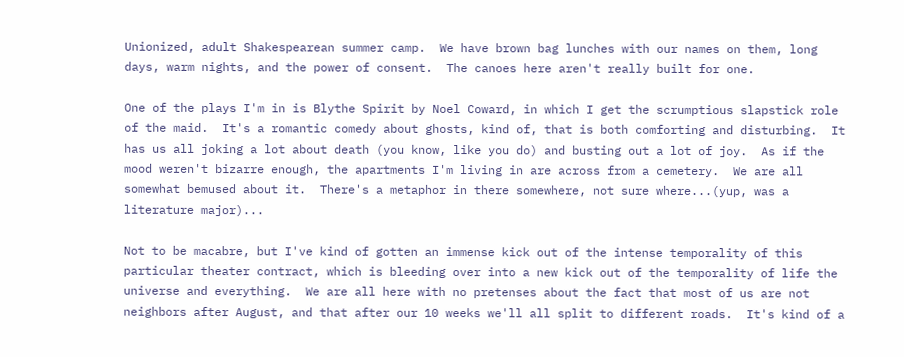Unionized, adult Shakespearean summer camp.  We have brown bag lunches with our names on them, long days, warm nights, and the power of consent.  The canoes here aren't really built for one.

One of the plays I'm in is Blythe Spirit by Noel Coward, in which I get the scrumptious slapstick role of the maid.  It's a romantic comedy about ghosts, kind of, that is both comforting and disturbing.  It has us all joking a lot about death (you know, like you do) and busting out a lot of joy.  As if the mood weren't bizarre enough, the apartments I'm living in are across from a cemetery.  We are all somewhat bemused about it.  There's a metaphor in there somewhere, not sure where...(yup, was a literature major)...

Not to be macabre, but I've kind of gotten an immense kick out of the intense temporality of this particular theater contract, which is bleeding over into a new kick out of the temporality of life the universe and everything.  We are all here with no pretenses about the fact that most of us are not neighbors after August, and that after our 10 weeks we'll all split to different roads.  It's kind of a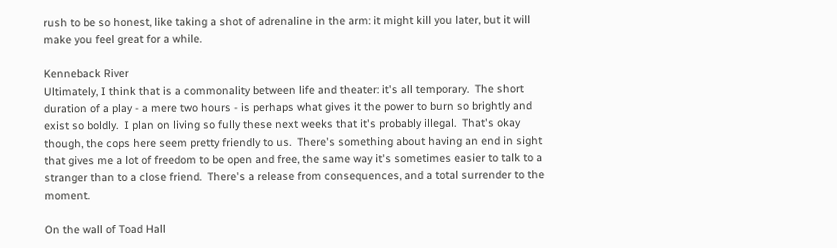rush to be so honest, like taking a shot of adrenaline in the arm: it might kill you later, but it will make you feel great for a while.

Kenneback River
Ultimately, I think that is a commonality between life and theater: it's all temporary.  The short duration of a play - a mere two hours - is perhaps what gives it the power to burn so brightly and exist so boldly.  I plan on living so fully these next weeks that it's probably illegal.  That's okay though, the cops here seem pretty friendly to us.  There's something about having an end in sight that gives me a lot of freedom to be open and free, the same way it's sometimes easier to talk to a stranger than to a close friend.  There's a release from consequences, and a total surrender to the moment.

On the wall of Toad Hall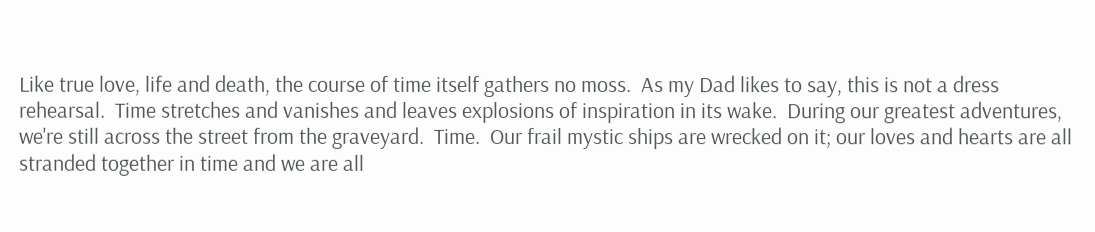Like true love, life and death, the course of time itself gathers no moss.  As my Dad likes to say, this is not a dress rehearsal.  Time stretches and vanishes and leaves explosions of inspiration in its wake.  During our greatest adventures, we're still across the street from the graveyard.  Time.  Our frail mystic ships are wrecked on it; our loves and hearts are all stranded together in time and we are all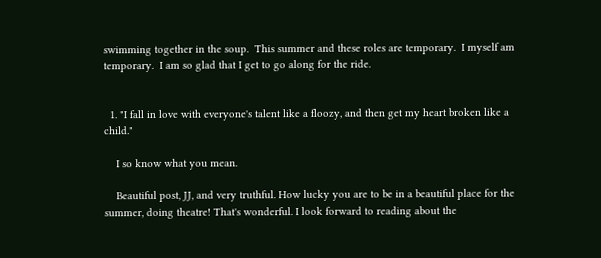swimming together in the soup.  This summer and these roles are temporary.  I myself am temporary.  I am so glad that I get to go along for the ride.


  1. "I fall in love with everyone's talent like a floozy, and then get my heart broken like a child."

    I so know what you mean.

    Beautiful post, JJ, and very truthful. How lucky you are to be in a beautiful place for the summer, doing theatre! That's wonderful. I look forward to reading about the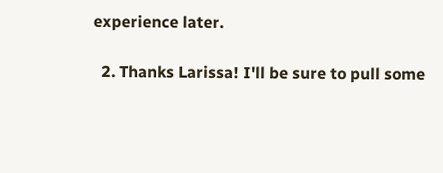experience later.

  2. Thanks Larissa! I'll be sure to pull some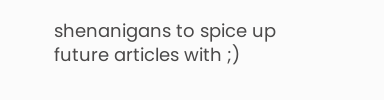shenanigans to spice up future articles with ;)